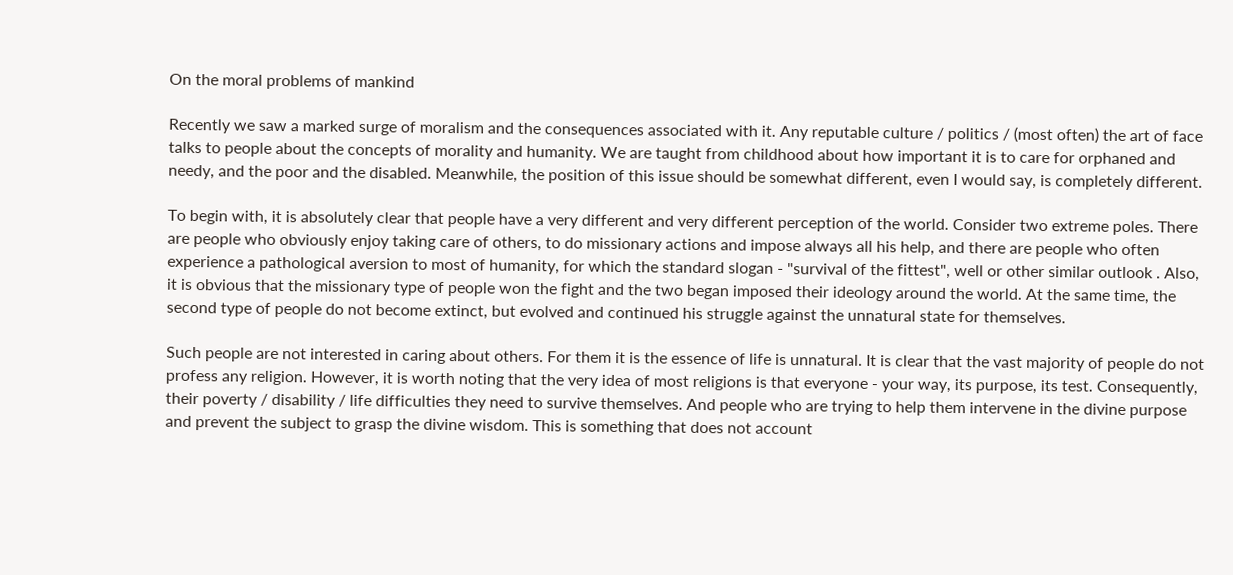On the moral problems of mankind

Recently we saw a marked surge of moralism and the consequences associated with it. Any reputable culture / politics / (most often) the art of face talks to people about the concepts of morality and humanity. We are taught from childhood about how important it is to care for orphaned and needy, and the poor and the disabled. Meanwhile, the position of this issue should be somewhat different, even I would say, is completely different.

To begin with, it is absolutely clear that people have a very different and very different perception of the world. Consider two extreme poles. There are people who obviously enjoy taking care of others, to do missionary actions and impose always all his help, and there are people who often experience a pathological aversion to most of humanity, for which the standard slogan - "survival of the fittest", well or other similar outlook . Also, it is obvious that the missionary type of people won the fight and the two began imposed their ideology around the world. At the same time, the second type of people do not become extinct, but evolved and continued his struggle against the unnatural state for themselves.

Such people are not interested in caring about others. For them it is the essence of life is unnatural. It is clear that the vast majority of people do not profess any religion. However, it is worth noting that the very idea of most religions is that everyone - your way, its purpose, its test. Consequently, their poverty / disability / life difficulties they need to survive themselves. And people who are trying to help them intervene in the divine purpose and prevent the subject to grasp the divine wisdom. This is something that does not account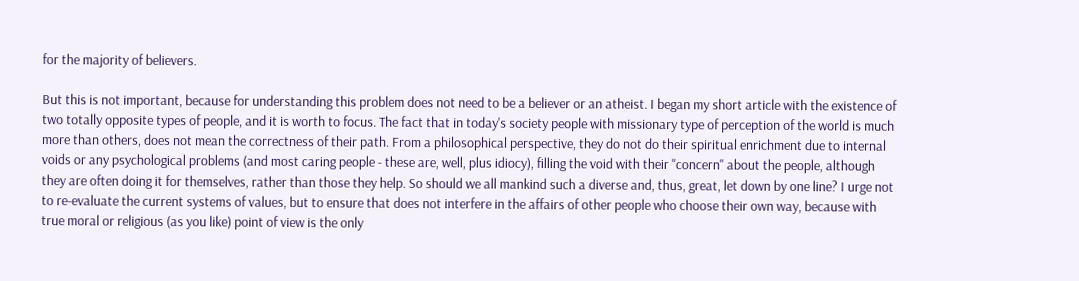for the majority of believers.

But this is not important, because for understanding this problem does not need to be a believer or an atheist. I began my short article with the existence of two totally opposite types of people, and it is worth to focus. The fact that in today's society people with missionary type of perception of the world is much more than others, does not mean the correctness of their path. From a philosophical perspective, they do not do their spiritual enrichment due to internal voids or any psychological problems (and most caring people - these are, well, plus idiocy), filling the void with their "concern" about the people, although they are often doing it for themselves, rather than those they help. So should we all mankind such a diverse and, thus, great, let down by one line? I urge not to re-evaluate the current systems of values, but to ensure that does not interfere in the affairs of other people who choose their own way, because with true moral or religious (as you like) point of view is the only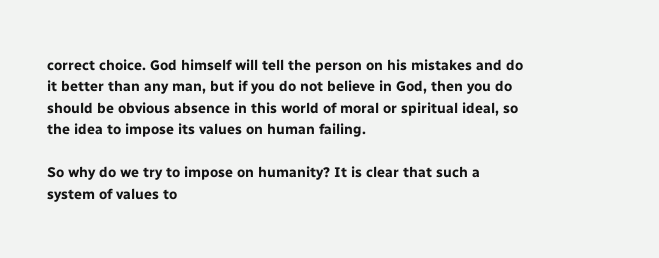correct choice. God himself will tell the person on his mistakes and do it better than any man, but if you do not believe in God, then you do should be obvious absence in this world of moral or spiritual ideal, so the idea to impose its values on human failing.

So why do we try to impose on humanity? It is clear that such a system of values to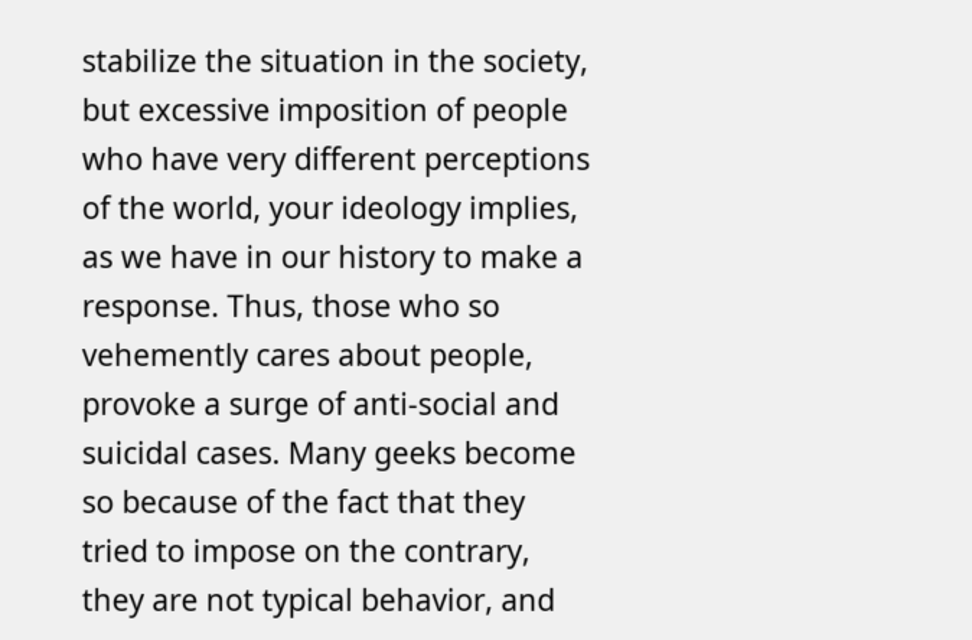stabilize the situation in the society, but excessive imposition of people who have very different perceptions of the world, your ideology implies, as we have in our history to make a response. Thus, those who so vehemently cares about people, provoke a surge of anti-social and suicidal cases. Many geeks become so because of the fact that they tried to impose on the contrary, they are not typical behavior, and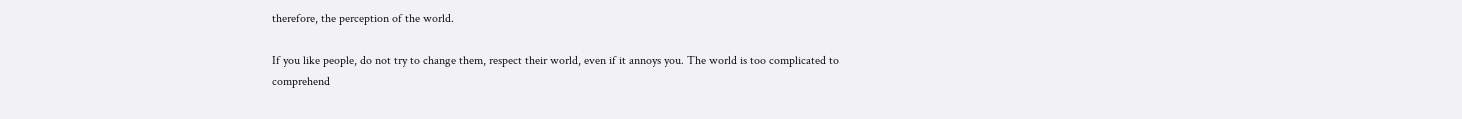therefore, the perception of the world.

If you like people, do not try to change them, respect their world, even if it annoys you. The world is too complicated to comprehend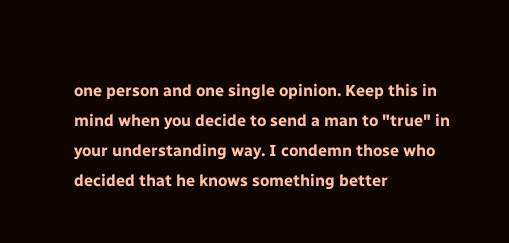one person and one single opinion. Keep this in mind when you decide to send a man to "true" in your understanding way. I condemn those who decided that he knows something better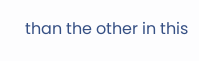than the other in this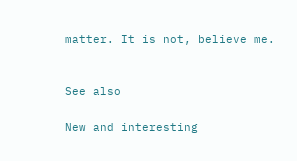matter. It is not, believe me.


See also

New and interesting